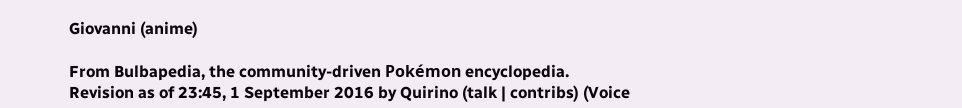Giovanni (anime)

From Bulbapedia, the community-driven Pokémon encyclopedia.
Revision as of 23:45, 1 September 2016 by Quirino (talk | contribs) (Voice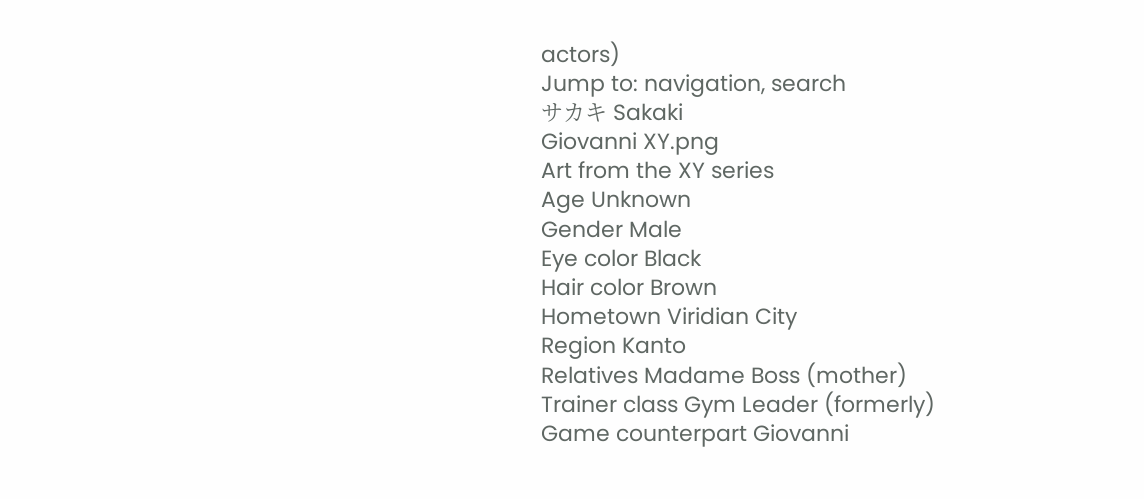actors)
Jump to: navigation, search
サカキ Sakaki
Giovanni XY.png
Art from the XY series
Age Unknown
Gender Male
Eye color Black
Hair color Brown
Hometown Viridian City
Region Kanto
Relatives Madame Boss (mother)
Trainer class Gym Leader (formerly)
Game counterpart Giovanni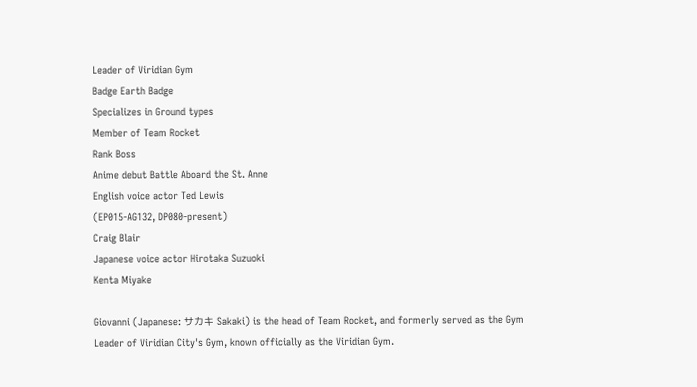Leader of Viridian Gym
Badge Earth Badge
Specializes in Ground types
Member of Team Rocket
Rank Boss
Anime debut Battle Aboard the St. Anne
English voice actor Ted Lewis
(EP015-AG132, DP080-present)
Craig Blair
Japanese voice actor Hirotaka Suzuoki
Kenta Miyake

Giovanni (Japanese: サカキ Sakaki) is the head of Team Rocket, and formerly served as the Gym Leader of Viridian City's Gym, known officially as the Viridian Gym.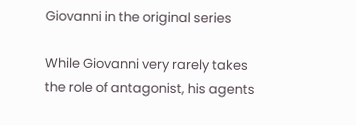Giovanni in the original series

While Giovanni very rarely takes the role of antagonist, his agents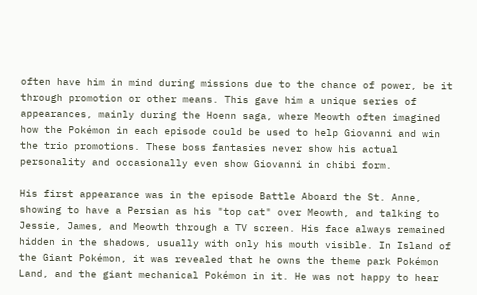often have him in mind during missions due to the chance of power, be it through promotion or other means. This gave him a unique series of appearances, mainly during the Hoenn saga, where Meowth often imagined how the Pokémon in each episode could be used to help Giovanni and win the trio promotions. These boss fantasies never show his actual personality and occasionally even show Giovanni in chibi form.

His first appearance was in the episode Battle Aboard the St. Anne, showing to have a Persian as his "top cat" over Meowth, and talking to Jessie, James, and Meowth through a TV screen. His face always remained hidden in the shadows, usually with only his mouth visible. In Island of the Giant Pokémon, it was revealed that he owns the theme park Pokémon Land, and the giant mechanical Pokémon in it. He was not happy to hear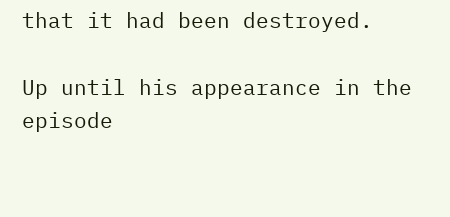that it had been destroyed.

Up until his appearance in the episode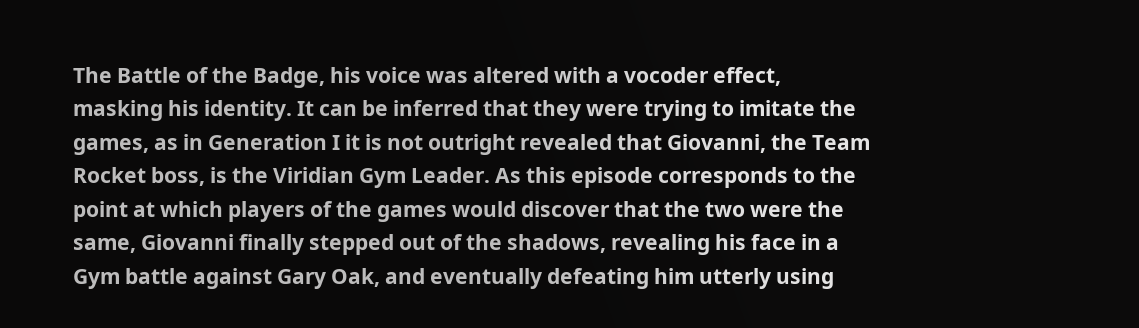The Battle of the Badge, his voice was altered with a vocoder effect, masking his identity. It can be inferred that they were trying to imitate the games, as in Generation I it is not outright revealed that Giovanni, the Team Rocket boss, is the Viridian Gym Leader. As this episode corresponds to the point at which players of the games would discover that the two were the same, Giovanni finally stepped out of the shadows, revealing his face in a Gym battle against Gary Oak, and eventually defeating him utterly using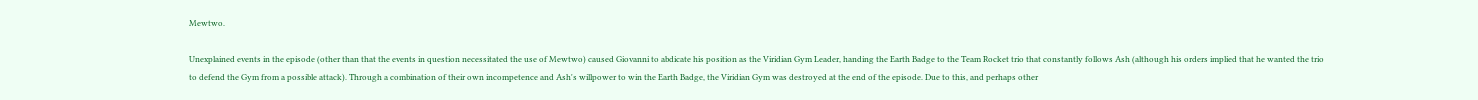Mewtwo.

Unexplained events in the episode (other than that the events in question necessitated the use of Mewtwo) caused Giovanni to abdicate his position as the Viridian Gym Leader, handing the Earth Badge to the Team Rocket trio that constantly follows Ash (although his orders implied that he wanted the trio to defend the Gym from a possible attack). Through a combination of their own incompetence and Ash's willpower to win the Earth Badge, the Viridian Gym was destroyed at the end of the episode. Due to this, and perhaps other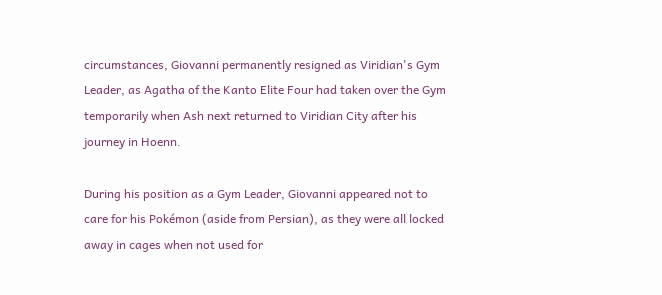circumstances, Giovanni permanently resigned as Viridian's Gym Leader, as Agatha of the Kanto Elite Four had taken over the Gym temporarily when Ash next returned to Viridian City after his journey in Hoenn.

During his position as a Gym Leader, Giovanni appeared not to care for his Pokémon (aside from Persian), as they were all locked away in cages when not used for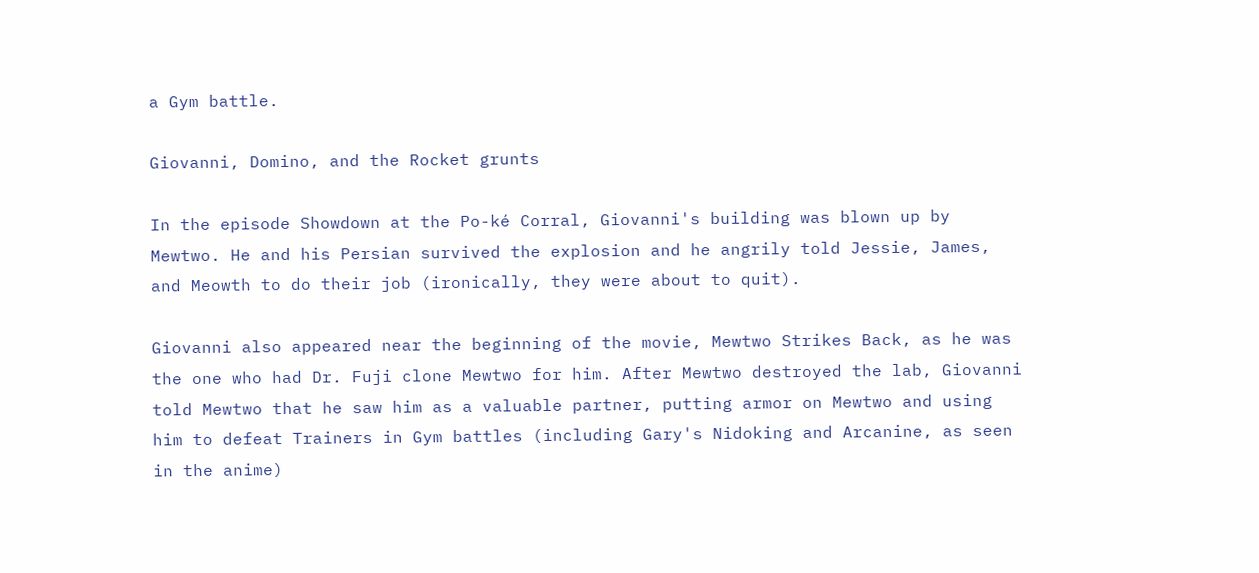a Gym battle.

Giovanni, Domino, and the Rocket grunts

In the episode Showdown at the Po-ké Corral, Giovanni's building was blown up by Mewtwo. He and his Persian survived the explosion and he angrily told Jessie, James, and Meowth to do their job (ironically, they were about to quit).

Giovanni also appeared near the beginning of the movie, Mewtwo Strikes Back, as he was the one who had Dr. Fuji clone Mewtwo for him. After Mewtwo destroyed the lab, Giovanni told Mewtwo that he saw him as a valuable partner, putting armor on Mewtwo and using him to defeat Trainers in Gym battles (including Gary's Nidoking and Arcanine, as seen in the anime)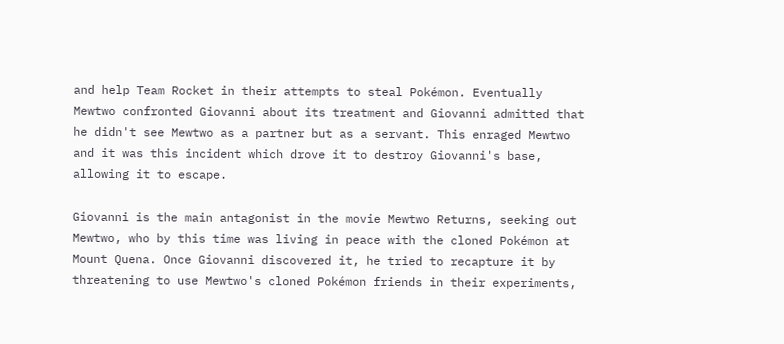and help Team Rocket in their attempts to steal Pokémon. Eventually Mewtwo confronted Giovanni about its treatment and Giovanni admitted that he didn't see Mewtwo as a partner but as a servant. This enraged Mewtwo and it was this incident which drove it to destroy Giovanni's base, allowing it to escape.

Giovanni is the main antagonist in the movie Mewtwo Returns, seeking out Mewtwo, who by this time was living in peace with the cloned Pokémon at Mount Quena. Once Giovanni discovered it, he tried to recapture it by threatening to use Mewtwo's cloned Pokémon friends in their experiments,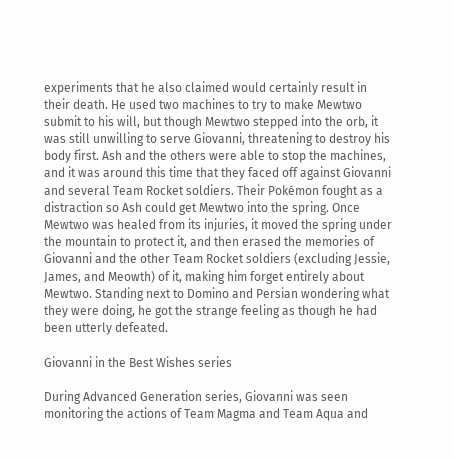experiments that he also claimed would certainly result in their death. He used two machines to try to make Mewtwo submit to his will, but though Mewtwo stepped into the orb, it was still unwilling to serve Giovanni, threatening to destroy his body first. Ash and the others were able to stop the machines, and it was around this time that they faced off against Giovanni and several Team Rocket soldiers. Their Pokémon fought as a distraction so Ash could get Mewtwo into the spring. Once Mewtwo was healed from its injuries, it moved the spring under the mountain to protect it, and then erased the memories of Giovanni and the other Team Rocket soldiers (excluding Jessie, James, and Meowth) of it, making him forget entirely about Mewtwo. Standing next to Domino and Persian wondering what they were doing, he got the strange feeling as though he had been utterly defeated.

Giovanni in the Best Wishes series

During Advanced Generation series, Giovanni was seen monitoring the actions of Team Magma and Team Aqua and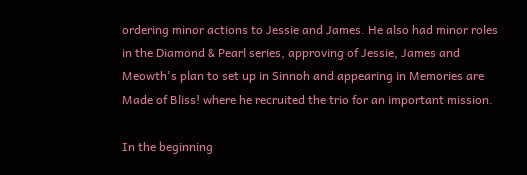ordering minor actions to Jessie and James. He also had minor roles in the Diamond & Pearl series, approving of Jessie, James and Meowth's plan to set up in Sinnoh and appearing in Memories are Made of Bliss! where he recruited the trio for an important mission.

In the beginning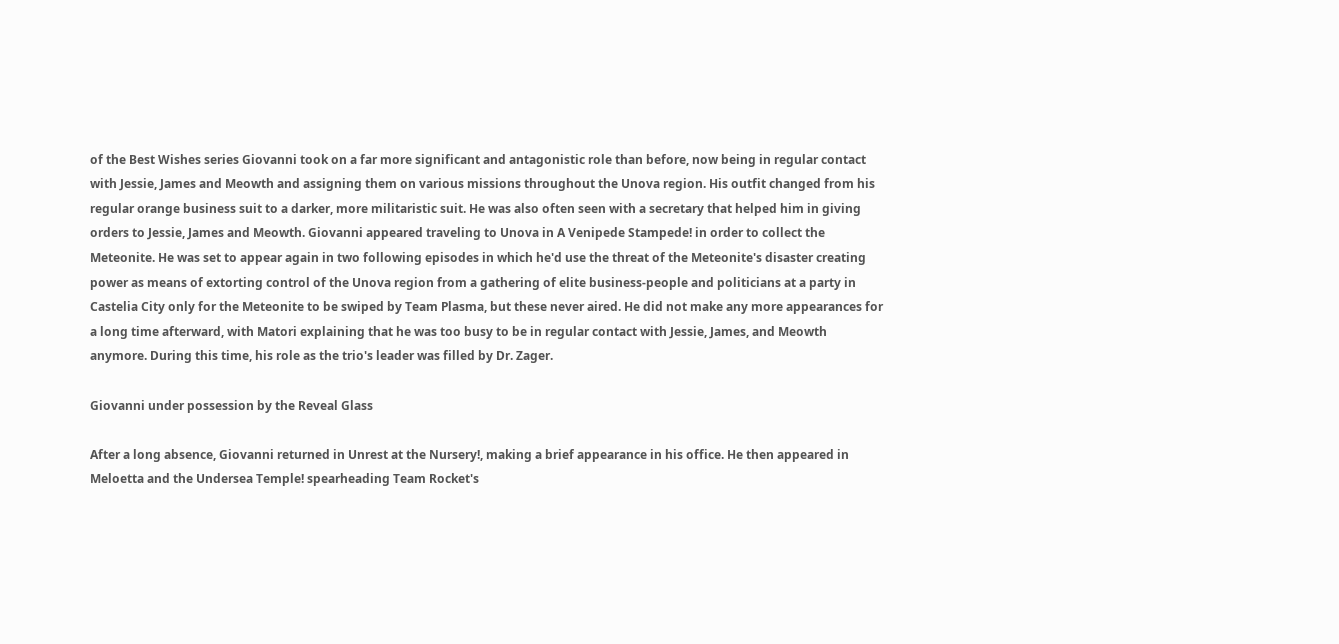of the Best Wishes series Giovanni took on a far more significant and antagonistic role than before, now being in regular contact with Jessie, James and Meowth and assigning them on various missions throughout the Unova region. His outfit changed from his regular orange business suit to a darker, more militaristic suit. He was also often seen with a secretary that helped him in giving orders to Jessie, James and Meowth. Giovanni appeared traveling to Unova in A Venipede Stampede! in order to collect the Meteonite. He was set to appear again in two following episodes in which he'd use the threat of the Meteonite's disaster creating power as means of extorting control of the Unova region from a gathering of elite business-people and politicians at a party in Castelia City only for the Meteonite to be swiped by Team Plasma, but these never aired. He did not make any more appearances for a long time afterward, with Matori explaining that he was too busy to be in regular contact with Jessie, James, and Meowth anymore. During this time, his role as the trio's leader was filled by Dr. Zager.

Giovanni under possession by the Reveal Glass

After a long absence, Giovanni returned in Unrest at the Nursery!, making a brief appearance in his office. He then appeared in Meloetta and the Undersea Temple! spearheading Team Rocket's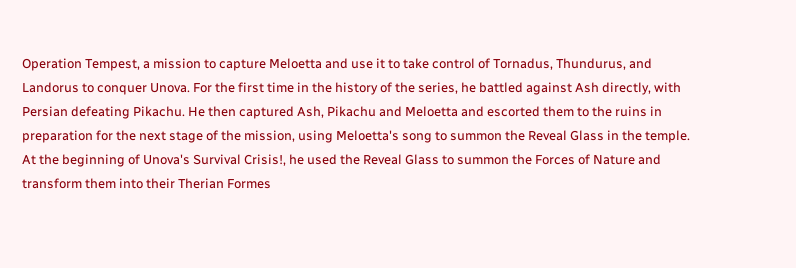Operation Tempest, a mission to capture Meloetta and use it to take control of Tornadus, Thundurus, and Landorus to conquer Unova. For the first time in the history of the series, he battled against Ash directly, with Persian defeating Pikachu. He then captured Ash, Pikachu and Meloetta and escorted them to the ruins in preparation for the next stage of the mission, using Meloetta's song to summon the Reveal Glass in the temple. At the beginning of Unova's Survival Crisis!, he used the Reveal Glass to summon the Forces of Nature and transform them into their Therian Formes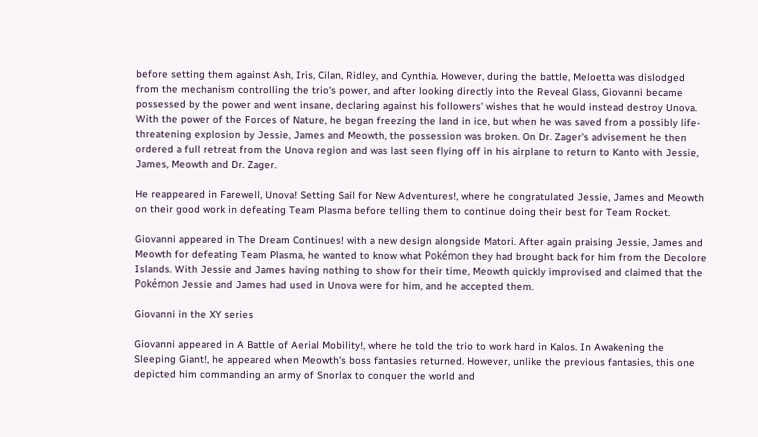before setting them against Ash, Iris, Cilan, Ridley, and Cynthia. However, during the battle, Meloetta was dislodged from the mechanism controlling the trio's power, and after looking directly into the Reveal Glass, Giovanni became possessed by the power and went insane, declaring against his followers' wishes that he would instead destroy Unova. With the power of the Forces of Nature, he began freezing the land in ice, but when he was saved from a possibly life-threatening explosion by Jessie, James and Meowth, the possession was broken. On Dr. Zager's advisement he then ordered a full retreat from the Unova region and was last seen flying off in his airplane to return to Kanto with Jessie, James, Meowth and Dr. Zager.

He reappeared in Farewell, Unova! Setting Sail for New Adventures!, where he congratulated Jessie, James and Meowth on their good work in defeating Team Plasma before telling them to continue doing their best for Team Rocket.

Giovanni appeared in The Dream Continues! with a new design alongside Matori. After again praising Jessie, James and Meowth for defeating Team Plasma, he wanted to know what Pokémon they had brought back for him from the Decolore Islands. With Jessie and James having nothing to show for their time, Meowth quickly improvised and claimed that the Pokémon Jessie and James had used in Unova were for him, and he accepted them.

Giovanni in the XY series

Giovanni appeared in A Battle of Aerial Mobility!, where he told the trio to work hard in Kalos. In Awakening the Sleeping Giant!, he appeared when Meowth's boss fantasies returned. However, unlike the previous fantasies, this one depicted him commanding an army of Snorlax to conquer the world and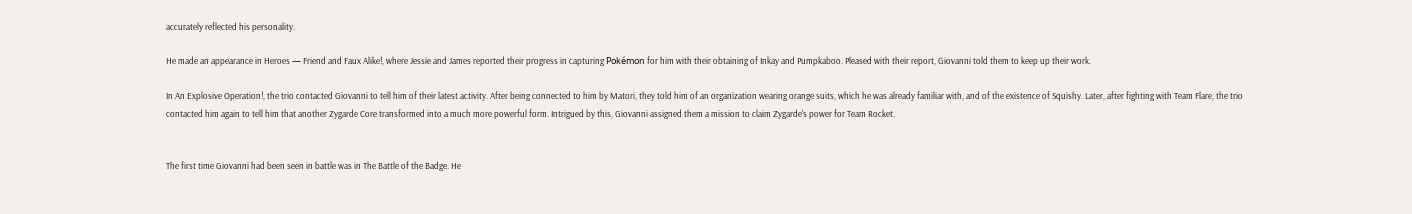accurately reflected his personality.

He made an appearance in Heroes — Friend and Faux Alike!, where Jessie and James reported their progress in capturing Pokémon for him with their obtaining of Inkay and Pumpkaboo. Pleased with their report, Giovanni told them to keep up their work.

In An Explosive Operation!, the trio contacted Giovanni to tell him of their latest activity. After being connected to him by Matori, they told him of an organization wearing orange suits, which he was already familiar with, and of the existence of Squishy. Later, after fighting with Team Flare, the trio contacted him again to tell him that another Zygarde Core transformed into a much more powerful form. Intrigued by this, Giovanni assigned them a mission to claim Zygarde's power for Team Rocket.


The first time Giovanni had been seen in battle was in The Battle of the Badge. He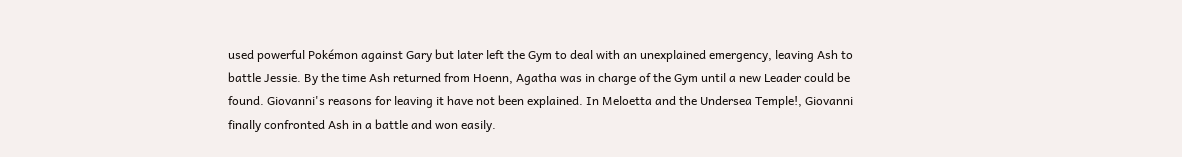used powerful Pokémon against Gary but later left the Gym to deal with an unexplained emergency, leaving Ash to battle Jessie. By the time Ash returned from Hoenn, Agatha was in charge of the Gym until a new Leader could be found. Giovanni's reasons for leaving it have not been explained. In Meloetta and the Undersea Temple!, Giovanni finally confronted Ash in a battle and won easily.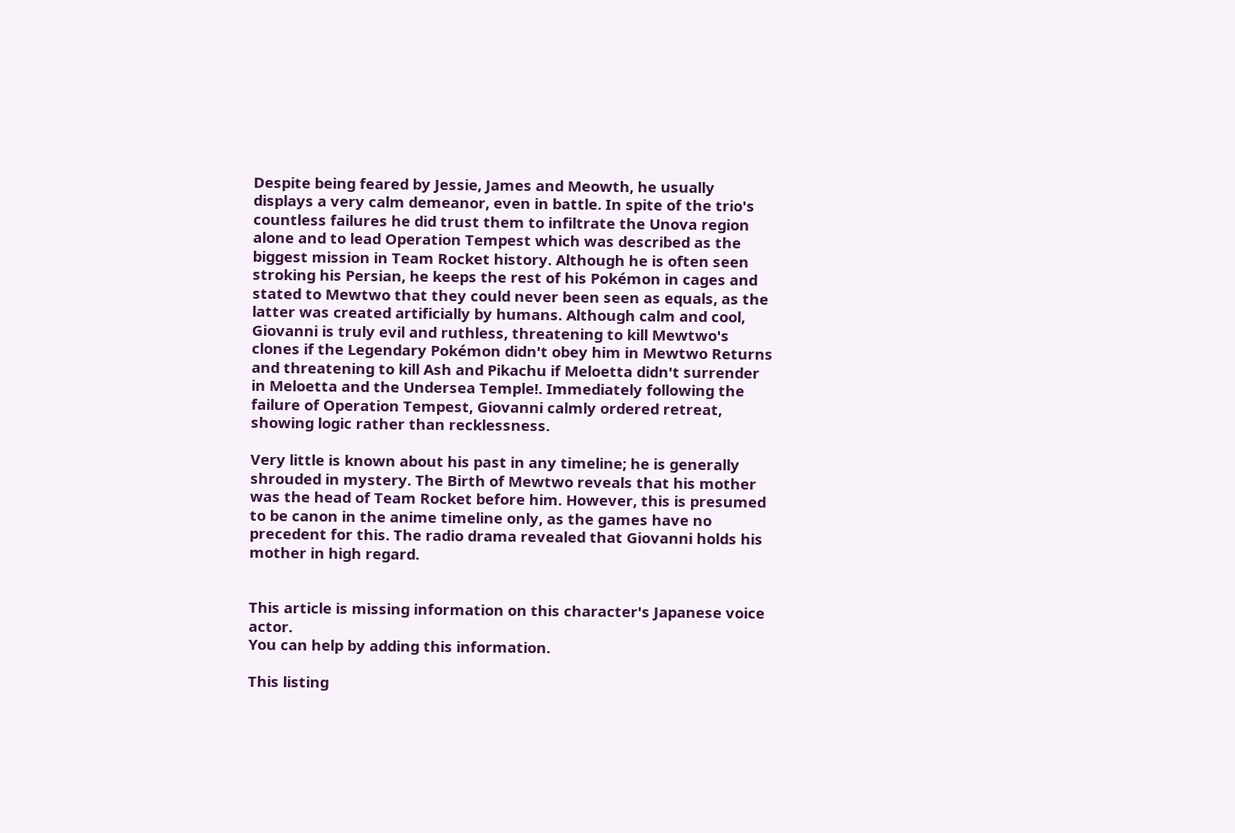Despite being feared by Jessie, James and Meowth, he usually displays a very calm demeanor, even in battle. In spite of the trio's countless failures he did trust them to infiltrate the Unova region alone and to lead Operation Tempest which was described as the biggest mission in Team Rocket history. Although he is often seen stroking his Persian, he keeps the rest of his Pokémon in cages and stated to Mewtwo that they could never been seen as equals, as the latter was created artificially by humans. Although calm and cool, Giovanni is truly evil and ruthless, threatening to kill Mewtwo's clones if the Legendary Pokémon didn't obey him in Mewtwo Returns and threatening to kill Ash and Pikachu if Meloetta didn't surrender in Meloetta and the Undersea Temple!. Immediately following the failure of Operation Tempest, Giovanni calmly ordered retreat, showing logic rather than recklessness.

Very little is known about his past in any timeline; he is generally shrouded in mystery. The Birth of Mewtwo reveals that his mother was the head of Team Rocket before him. However, this is presumed to be canon in the anime timeline only, as the games have no precedent for this. The radio drama revealed that Giovanni holds his mother in high regard.


This article is missing information on this character's Japanese voice actor.
You can help by adding this information.

This listing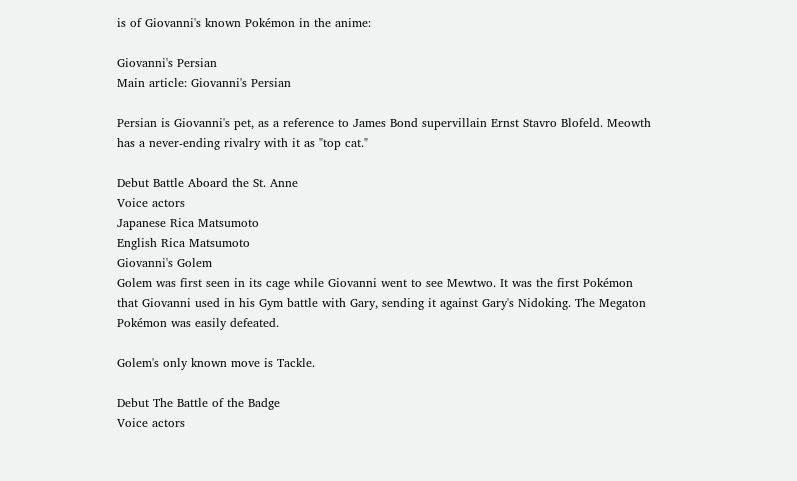is of Giovanni's known Pokémon in the anime:

Giovanni's Persian
Main article: Giovanni's Persian

Persian is Giovanni's pet, as a reference to James Bond supervillain Ernst Stavro Blofeld. Meowth has a never-ending rivalry with it as "top cat."

Debut Battle Aboard the St. Anne
Voice actors
Japanese Rica Matsumoto
English Rica Matsumoto
Giovanni's Golem
Golem was first seen in its cage while Giovanni went to see Mewtwo. It was the first Pokémon that Giovanni used in his Gym battle with Gary, sending it against Gary's Nidoking. The Megaton Pokémon was easily defeated.

Golem's only known move is Tackle.

Debut The Battle of the Badge
Voice actors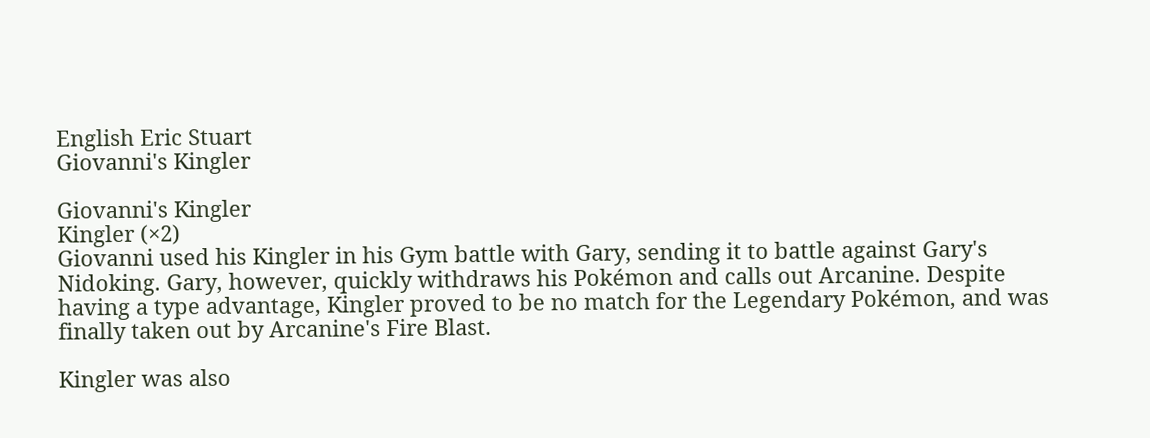English Eric Stuart
Giovanni's Kingler

Giovanni's Kingler
Kingler (×2)
Giovanni used his Kingler in his Gym battle with Gary, sending it to battle against Gary's Nidoking. Gary, however, quickly withdraws his Pokémon and calls out Arcanine. Despite having a type advantage, Kingler proved to be no match for the Legendary Pokémon, and was finally taken out by Arcanine's Fire Blast.

Kingler was also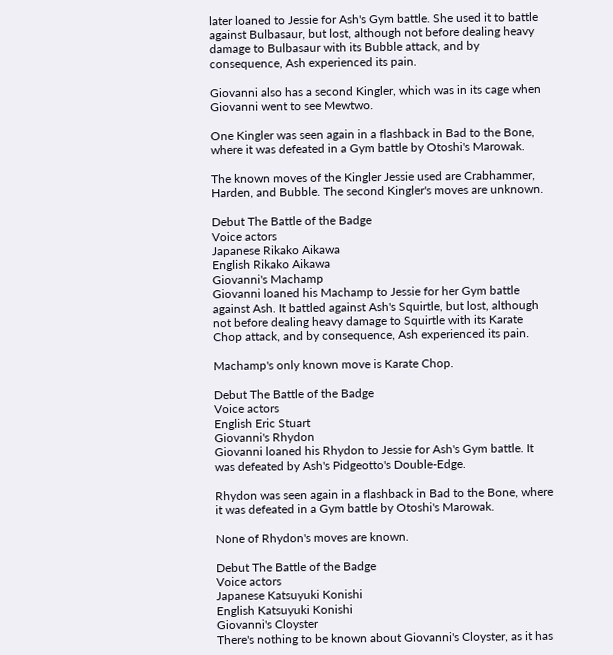later loaned to Jessie for Ash's Gym battle. She used it to battle against Bulbasaur, but lost, although not before dealing heavy damage to Bulbasaur with its Bubble attack, and by consequence, Ash experienced its pain.

Giovanni also has a second Kingler, which was in its cage when Giovanni went to see Mewtwo.

One Kingler was seen again in a flashback in Bad to the Bone, where it was defeated in a Gym battle by Otoshi's Marowak.

The known moves of the Kingler Jessie used are Crabhammer, Harden, and Bubble. The second Kingler's moves are unknown.

Debut The Battle of the Badge
Voice actors
Japanese Rikako Aikawa
English Rikako Aikawa
Giovanni's Machamp
Giovanni loaned his Machamp to Jessie for her Gym battle against Ash. It battled against Ash's Squirtle, but lost, although not before dealing heavy damage to Squirtle with its Karate Chop attack, and by consequence, Ash experienced its pain.

Machamp's only known move is Karate Chop.

Debut The Battle of the Badge
Voice actors
English Eric Stuart
Giovanni's Rhydon
Giovanni loaned his Rhydon to Jessie for Ash's Gym battle. It was defeated by Ash's Pidgeotto's Double-Edge.

Rhydon was seen again in a flashback in Bad to the Bone, where it was defeated in a Gym battle by Otoshi's Marowak.

None of Rhydon's moves are known.

Debut The Battle of the Badge
Voice actors
Japanese Katsuyuki Konishi
English Katsuyuki Konishi
Giovanni's Cloyster
There's nothing to be known about Giovanni's Cloyster, as it has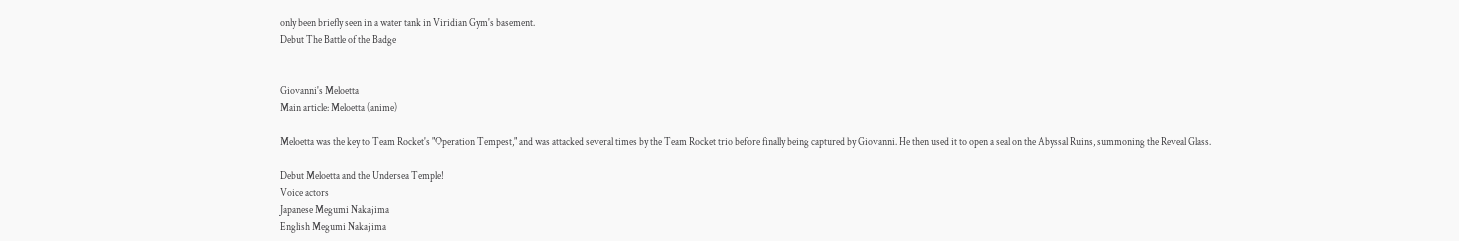only been briefly seen in a water tank in Viridian Gym's basement.
Debut The Battle of the Badge


Giovanni's Meloetta
Main article: Meloetta (anime)

Meloetta was the key to Team Rocket's "Operation Tempest," and was attacked several times by the Team Rocket trio before finally being captured by Giovanni. He then used it to open a seal on the Abyssal Ruins, summoning the Reveal Glass.

Debut Meloetta and the Undersea Temple!
Voice actors
Japanese Megumi Nakajima
English Megumi Nakajima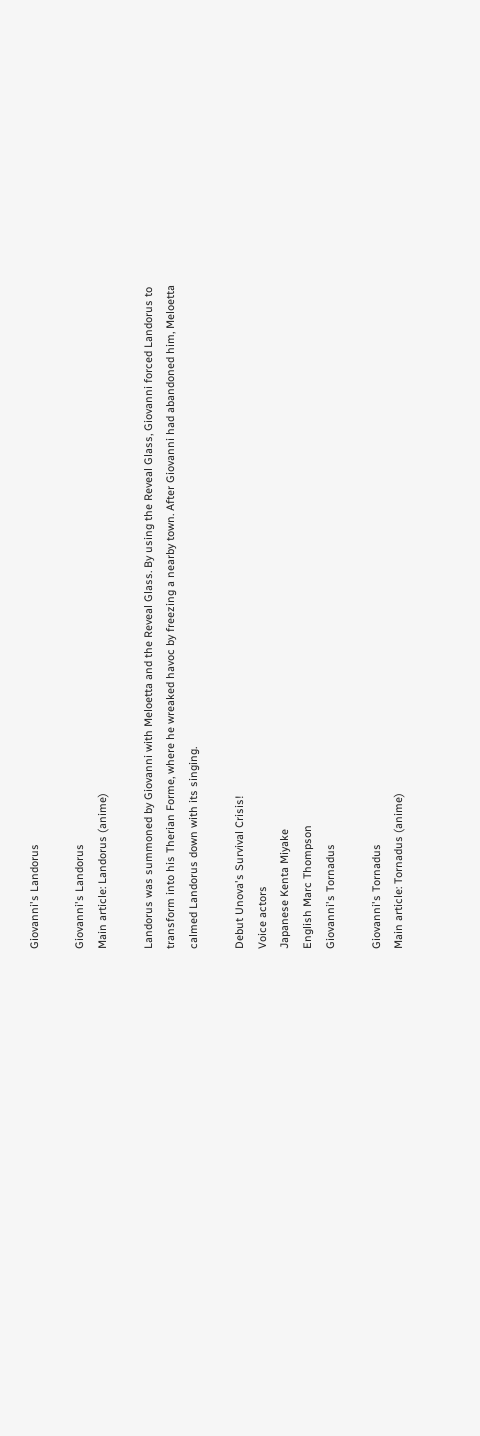Giovanni's Landorus

Giovanni's Landorus
Main article: Landorus (anime)

Landorus was summoned by Giovanni with Meloetta and the Reveal Glass. By using the Reveal Glass, Giovanni forced Landorus to transform into his Therian Forme, where he wreaked havoc by freezing a nearby town. After Giovanni had abandoned him, Meloetta calmed Landorus down with its singing.

Debut Unova's Survival Crisis!
Voice actors
Japanese Kenta Miyake
English Marc Thompson
Giovanni's Tornadus

Giovanni's Tornadus
Main article: Tornadus (anime)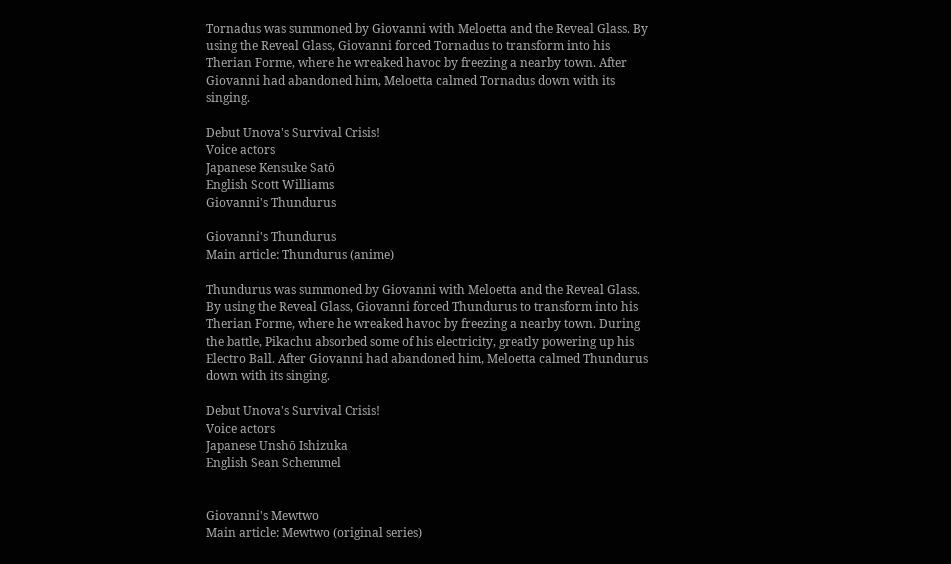Tornadus was summoned by Giovanni with Meloetta and the Reveal Glass. By using the Reveal Glass, Giovanni forced Tornadus to transform into his Therian Forme, where he wreaked havoc by freezing a nearby town. After Giovanni had abandoned him, Meloetta calmed Tornadus down with its singing.

Debut Unova's Survival Crisis!
Voice actors
Japanese Kensuke Satō
English Scott Williams
Giovanni's Thundurus

Giovanni's Thundurus
Main article: Thundurus (anime)

Thundurus was summoned by Giovanni with Meloetta and the Reveal Glass. By using the Reveal Glass, Giovanni forced Thundurus to transform into his Therian Forme, where he wreaked havoc by freezing a nearby town. During the battle, Pikachu absorbed some of his electricity, greatly powering up his Electro Ball. After Giovanni had abandoned him, Meloetta calmed Thundurus down with its singing.

Debut Unova's Survival Crisis!
Voice actors
Japanese Unshō Ishizuka
English Sean Schemmel


Giovanni's Mewtwo
Main article: Mewtwo (original series)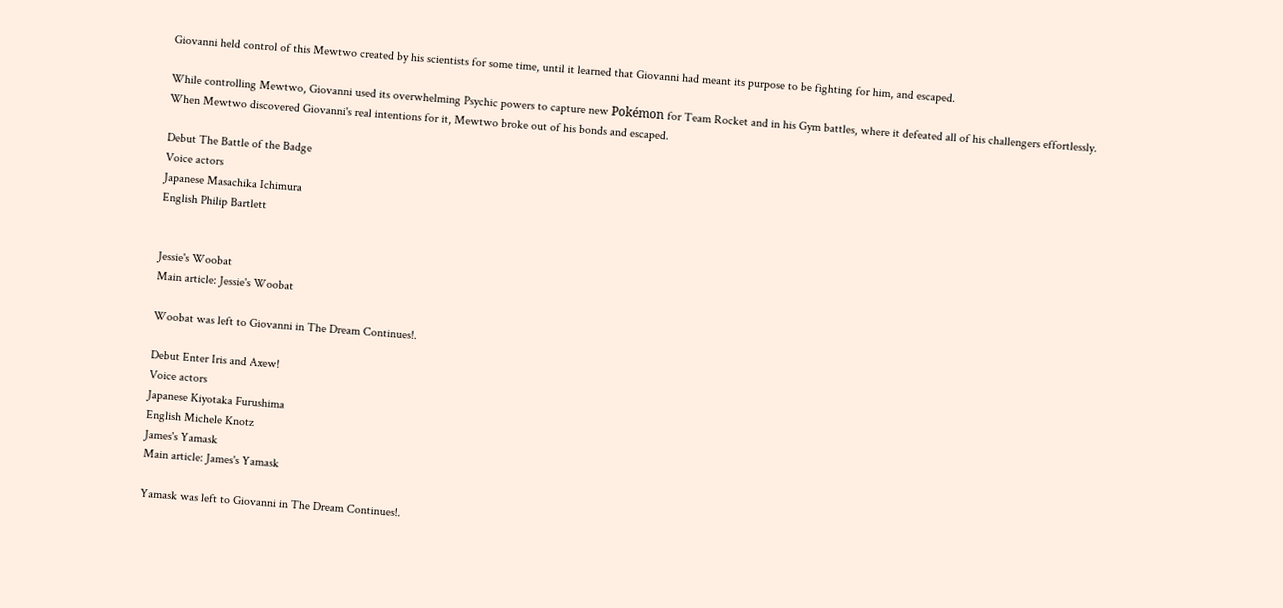Giovanni held control of this Mewtwo created by his scientists for some time, until it learned that Giovanni had meant its purpose to be fighting for him, and escaped.

While controlling Mewtwo, Giovanni used its overwhelming Psychic powers to capture new Pokémon for Team Rocket and in his Gym battles, where it defeated all of his challengers effortlessly. When Mewtwo discovered Giovanni's real intentions for it, Mewtwo broke out of his bonds and escaped.

Debut The Battle of the Badge
Voice actors
Japanese Masachika Ichimura
English Philip Bartlett


Jessie's Woobat
Main article: Jessie's Woobat

Woobat was left to Giovanni in The Dream Continues!.

Debut Enter Iris and Axew!
Voice actors
Japanese Kiyotaka Furushima
English Michele Knotz
James's Yamask
Main article: James's Yamask

Yamask was left to Giovanni in The Dream Continues!.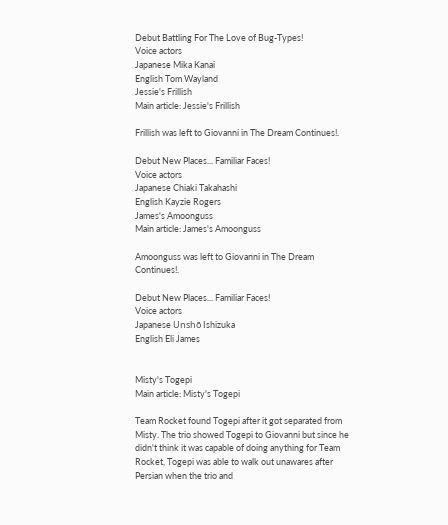Debut Battling For The Love of Bug-Types!
Voice actors
Japanese Mika Kanai
English Tom Wayland
Jessie's Frillish
Main article: Jessie's Frillish

Frillish was left to Giovanni in The Dream Continues!.

Debut New Places... Familiar Faces!
Voice actors
Japanese Chiaki Takahashi
English Kayzie Rogers
James's Amoonguss
Main article: James's Amoonguss

Amoonguss was left to Giovanni in The Dream Continues!.

Debut New Places... Familiar Faces!
Voice actors
Japanese Unshō Ishizuka
English Eli James


Misty's Togepi
Main article: Misty's Togepi

Team Rocket found Togepi after it got separated from Misty. The trio showed Togepi to Giovanni but since he didn't think it was capable of doing anything for Team Rocket, Togepi was able to walk out unawares after Persian when the trio and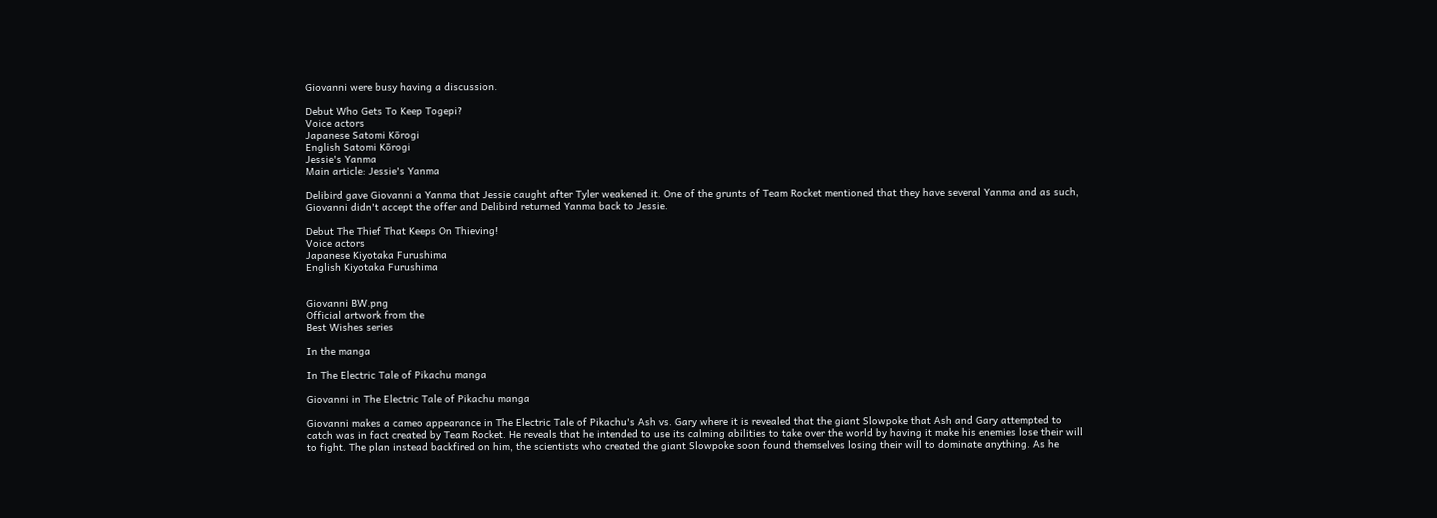Giovanni were busy having a discussion.

Debut Who Gets To Keep Togepi?
Voice actors
Japanese Satomi Kōrogi
English Satomi Kōrogi
Jessie's Yanma
Main article: Jessie's Yanma

Delibird gave Giovanni a Yanma that Jessie caught after Tyler weakened it. One of the grunts of Team Rocket mentioned that they have several Yanma and as such, Giovanni didn't accept the offer and Delibird returned Yanma back to Jessie.

Debut The Thief That Keeps On Thieving!
Voice actors
Japanese Kiyotaka Furushima
English Kiyotaka Furushima


Giovanni BW.png
Official artwork from the
Best Wishes series

In the manga

In The Electric Tale of Pikachu manga

Giovanni in The Electric Tale of Pikachu manga

Giovanni makes a cameo appearance in The Electric Tale of Pikachu's Ash vs. Gary where it is revealed that the giant Slowpoke that Ash and Gary attempted to catch was in fact created by Team Rocket. He reveals that he intended to use its calming abilities to take over the world by having it make his enemies lose their will to fight. The plan instead backfired on him, the scientists who created the giant Slowpoke soon found themselves losing their will to dominate anything. As he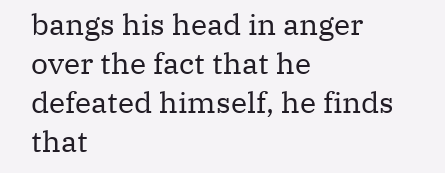bangs his head in anger over the fact that he defeated himself, he finds that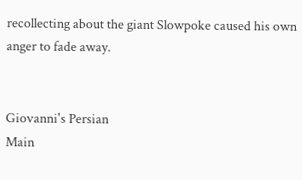recollecting about the giant Slowpoke caused his own anger to fade away.


Giovanni's Persian
Main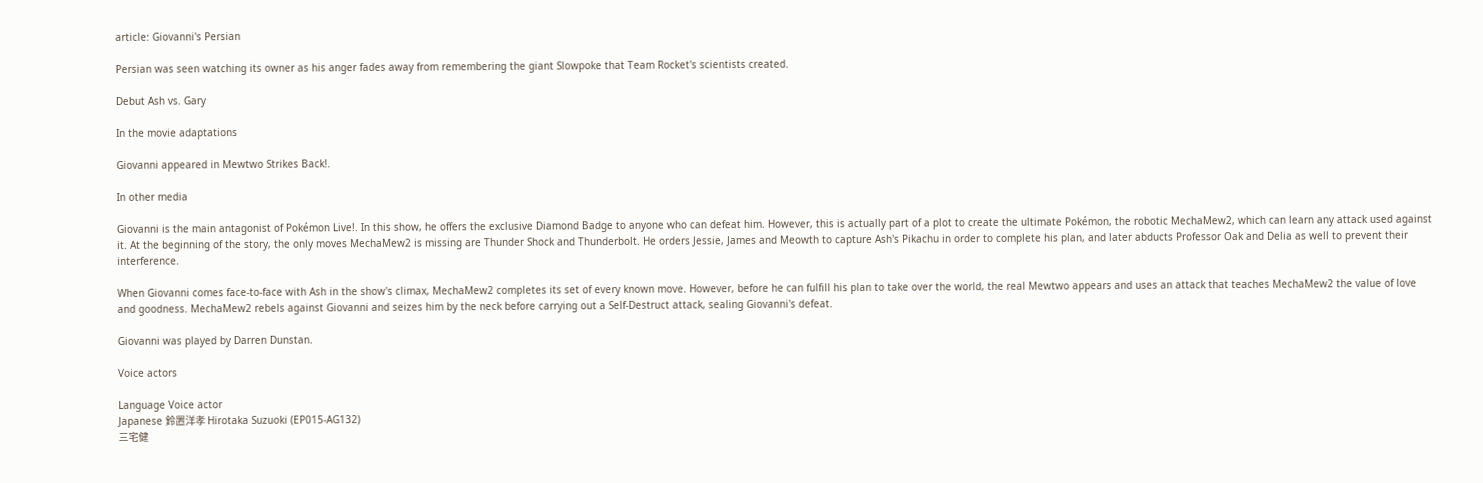article: Giovanni's Persian

Persian was seen watching its owner as his anger fades away from remembering the giant Slowpoke that Team Rocket's scientists created.

Debut Ash vs. Gary

In the movie adaptations

Giovanni appeared in Mewtwo Strikes Back!.

In other media

Giovanni is the main antagonist of Pokémon Live!. In this show, he offers the exclusive Diamond Badge to anyone who can defeat him. However, this is actually part of a plot to create the ultimate Pokémon, the robotic MechaMew2, which can learn any attack used against it. At the beginning of the story, the only moves MechaMew2 is missing are Thunder Shock and Thunderbolt. He orders Jessie, James and Meowth to capture Ash's Pikachu in order to complete his plan, and later abducts Professor Oak and Delia as well to prevent their interference.

When Giovanni comes face-to-face with Ash in the show's climax, MechaMew2 completes its set of every known move. However, before he can fulfill his plan to take over the world, the real Mewtwo appears and uses an attack that teaches MechaMew2 the value of love and goodness. MechaMew2 rebels against Giovanni and seizes him by the neck before carrying out a Self-Destruct attack, sealing Giovanni's defeat.

Giovanni was played by Darren Dunstan.

Voice actors

Language Voice actor
Japanese 鈴置洋孝 Hirotaka Suzuoki (EP015-AG132)
三宅健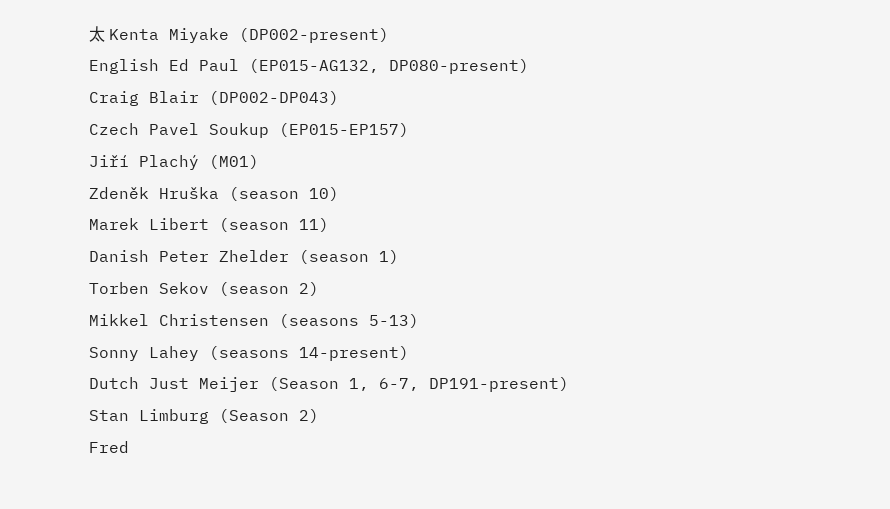太 Kenta Miyake (DP002-present)
English Ed Paul (EP015-AG132, DP080-present)
Craig Blair (DP002-DP043)
Czech Pavel Soukup (EP015-EP157)
Jiří Plachý (M01)
Zdeněk Hruška (season 10)
Marek Libert (season 11)
Danish Peter Zhelder (season 1)
Torben Sekov (season 2)
Mikkel Christensen (seasons 5-13)
Sonny Lahey (seasons 14-present)
Dutch Just Meijer (Season 1, 6-7, DP191-present)
Stan Limburg (Season 2)
Fred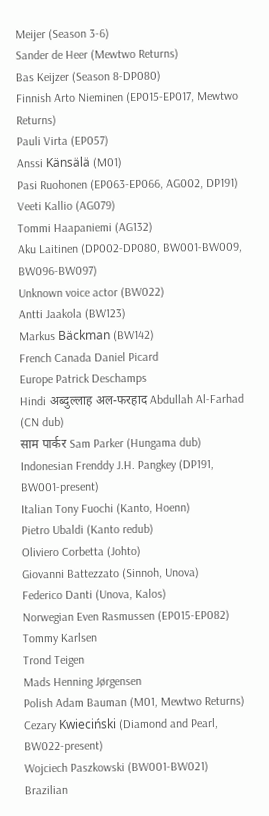Meijer (Season 3-6)
Sander de Heer (Mewtwo Returns)
Bas Keijzer (Season 8-DP080)
Finnish Arto Nieminen (EP015-EP017, Mewtwo Returns)
Pauli Virta (EP057)
Anssi Känsälä (M01)
Pasi Ruohonen (EP063-EP066, AG002, DP191)
Veeti Kallio (AG079)
Tommi Haapaniemi (AG132)
Aku Laitinen (DP002-DP080, BW001-BW009, BW096-BW097)
Unknown voice actor (BW022)
Antti Jaakola (BW123)
Markus Bäckman (BW142)
French Canada Daniel Picard
Europe Patrick Deschamps
Hindi अब्दुल्लाह अल-फरहाद Abdullah Al-Farhad (CN dub)
साम पार्कर Sam Parker (Hungama dub)
Indonesian Frenddy J.H. Pangkey (DP191, BW001-present)
Italian Tony Fuochi (Kanto, Hoenn)
Pietro Ubaldi (Kanto redub)
Oliviero Corbetta (Johto)
Giovanni Battezzato (Sinnoh, Unova)
Federico Danti (Unova, Kalos)
Norwegian Even Rasmussen (EP015-EP082)
Tommy Karlsen
Trond Teigen
Mads Henning Jørgensen
Polish Adam Bauman (M01, Mewtwo Returns)
Cezary Kwieciński (Diamond and Pearl, BW022-present)
Wojciech Paszkowski (BW001-BW021)
Brazilian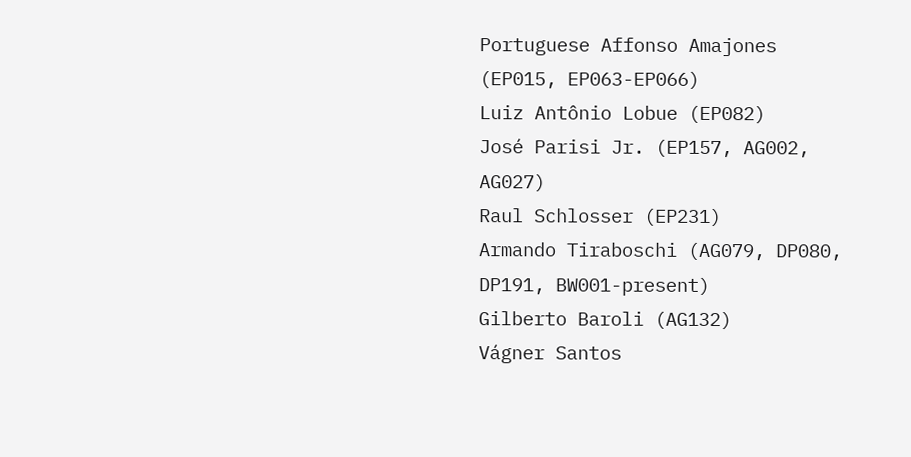Portuguese Affonso Amajones (EP015, EP063-EP066)
Luiz Antônio Lobue (EP082)
José Parisi Jr. (EP157, AG002, AG027)
Raul Schlosser (EP231)
Armando Tiraboschi (AG079, DP080, DP191, BW001-present)
Gilberto Baroli (AG132)
Vágner Santos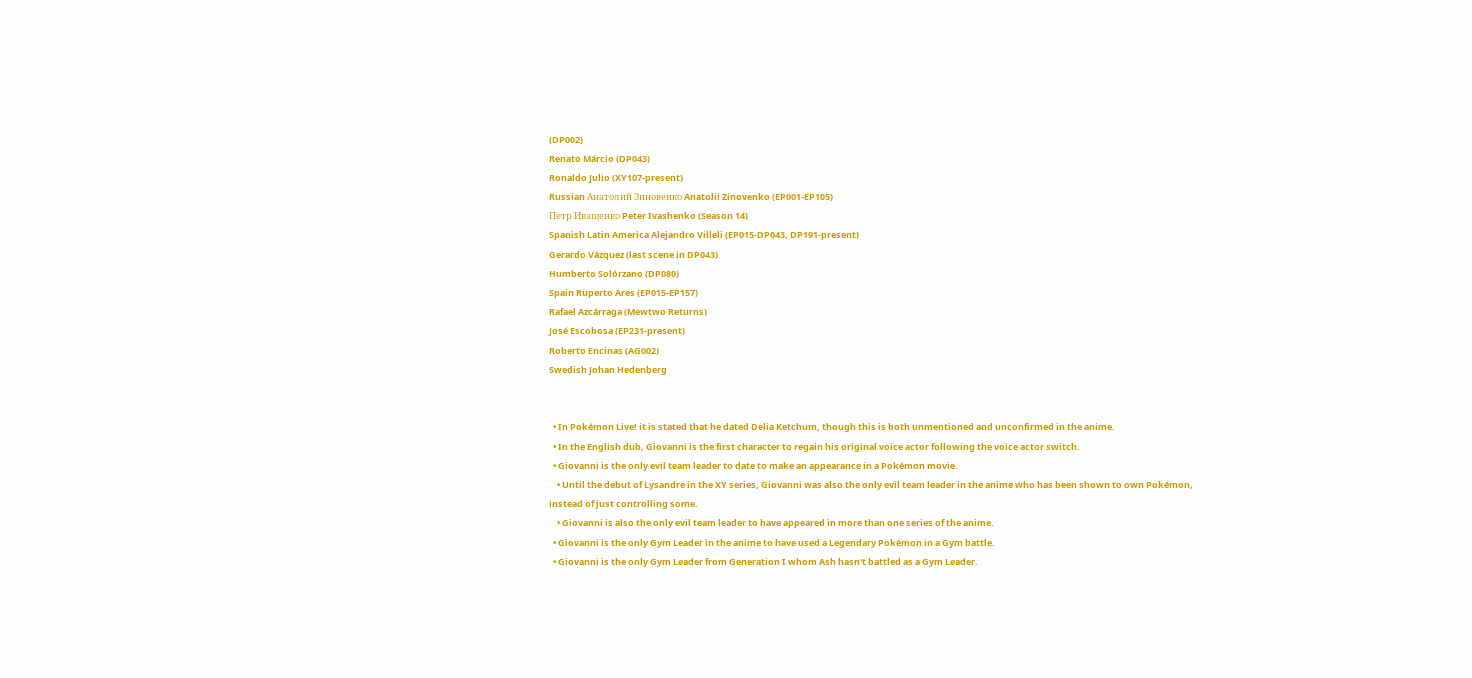(DP002)
Renato Márcio (DP043)
Ronaldo Julio (XY107-present)
Russian Анатолий Зиновенко Anatolii Zinovenko (EP001-EP105)
Петр Иващенко Peter Ivashenko (Season 14)
Spanish Latin America Alejandro Villeli (EP015-DP043, DP191-present)
Gerardo Vázquez (last scene in DP043)
Humberto Solórzano (DP080)
Spain Ruperto Ares (EP015-EP157)
Rafael Azcárraga (Mewtwo Returns)
José Escobosa (EP231-present)
Roberto Encinas (AG002)
Swedish Johan Hedenberg


  • In Pokémon Live! it is stated that he dated Delia Ketchum, though this is both unmentioned and unconfirmed in the anime.
  • In the English dub, Giovanni is the first character to regain his original voice actor following the voice actor switch.
  • Giovanni is the only evil team leader to date to make an appearance in a Pokémon movie.
    • Until the debut of Lysandre in the XY series, Giovanni was also the only evil team leader in the anime who has been shown to own Pokémon, instead of just controlling some.
    • Giovanni is also the only evil team leader to have appeared in more than one series of the anime.
  • Giovanni is the only Gym Leader in the anime to have used a Legendary Pokémon in a Gym battle.
  • Giovanni is the only Gym Leader from Generation I whom Ash hasn't battled as a Gym Leader.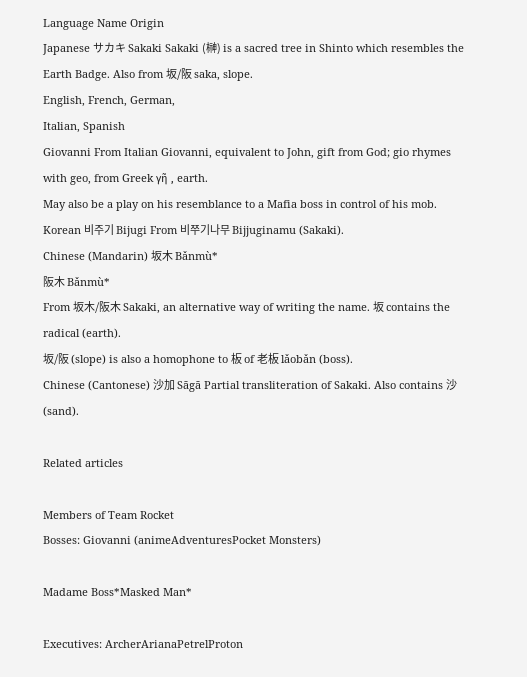Language Name Origin
Japanese サカキ Sakaki Sakaki (榊) is a sacred tree in Shinto which resembles the Earth Badge. Also from 坂/阪 saka, slope.
English, French, German,
Italian, Spanish
Giovanni From Italian Giovanni, equivalent to John, gift from God; gio rhymes with geo, from Greek γῆ , earth.
May also be a play on his resemblance to a Mafia boss in control of his mob.
Korean 비주기 Bijugi From 비쭈기나무 Bijjuginamu (Sakaki).
Chinese (Mandarin) 坂木 Bǎnmù*
阪木 Bǎnmù*
From 坂木/阪木 Sakaki, an alternative way of writing the name. 坂 contains the radical (earth).
坂/阪 (slope) is also a homophone to 板 of 老板 lǎobǎn (boss).
Chinese (Cantonese) 沙加 Sāgā Partial transliteration of Sakaki. Also contains 沙 (sand).

Related articles

Members of Team Rocket
Bosses: Giovanni (animeAdventuresPocket Monsters)

Madame Boss*Masked Man*

Executives: ArcherArianaPetrelProton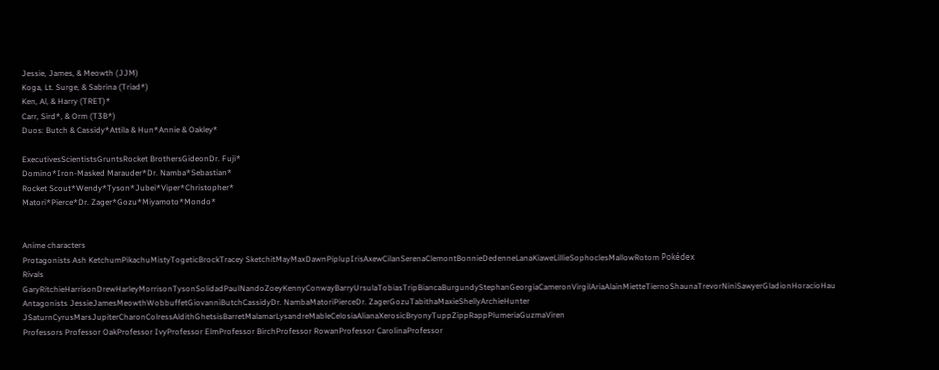Jessie, James, & Meowth (JJM)
Koga, Lt. Surge, & Sabrina (Triad*)
Ken, Al, & Harry (TRET)*
Carr, Sird*, & Orm (T3B*)
Duos: Butch & Cassidy*Attila & Hun*Annie & Oakley*

ExecutivesScientistsGruntsRocket BrothersGideonDr. Fuji*
Domino*Iron-Masked Marauder*Dr. Namba*Sebastian*
Rocket Scout*Wendy*Tyson*Jubei*Viper*Christopher*
Matori*Pierce*Dr. Zager*Gozu*Miyamoto*Mondo*


Anime characters
Protagonists Ash KetchumPikachuMistyTogeticBrockTracey SketchitMayMaxDawnPiplupIrisAxewCilanSerenaClemontBonnieDedenneLanaKiaweLillieSophoclesMallowRotom Pokédex
Rivals GaryRitchieHarrisonDrewHarleyMorrisonTysonSolidadPaulNandoZoeyKennyConwayBarryUrsulaTobiasTripBiancaBurgundyStephanGeorgiaCameronVirgilAriaAlainMietteTiernoShaunaTrevorNiniSawyerGladionHoracioHau
Antagonists JessieJamesMeowthWobbuffetGiovanniButchCassidyDr. NambaMatoriPierceDr. ZagerGozuTabithaMaxieShellyArchieHunter JSaturnCyrusMarsJupiterCharonColressAldithGhetsisBarretMalamarLysandreMableCelosiaAlianaXerosicBryonyTuppZippRappPlumeriaGuzmaViren
Professors Professor OakProfessor IvyProfessor ElmProfessor BirchProfessor RowanProfessor CarolinaProfessor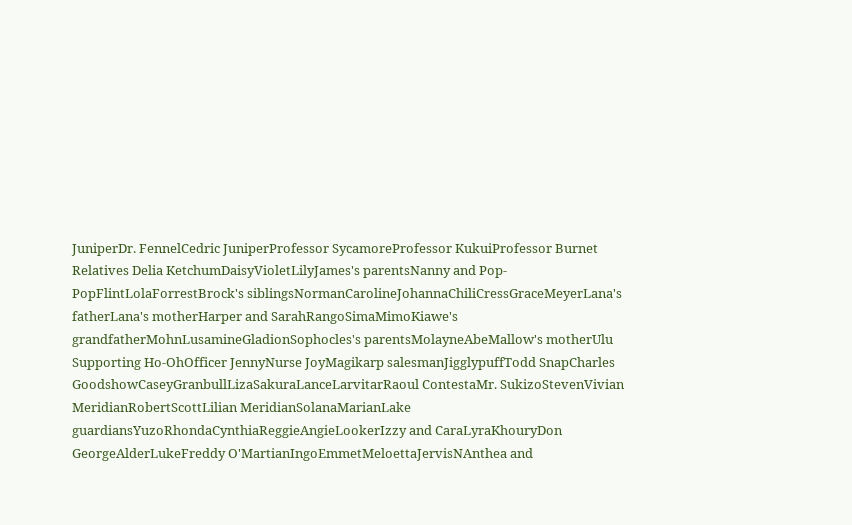JuniperDr. FennelCedric JuniperProfessor SycamoreProfessor KukuiProfessor Burnet
Relatives Delia KetchumDaisyVioletLilyJames's parentsNanny and Pop-PopFlintLolaForrestBrock's siblingsNormanCarolineJohannaChiliCressGraceMeyerLana's fatherLana's motherHarper and SarahRangoSimaMimoKiawe's grandfatherMohnLusamineGladionSophocles's parentsMolayneAbeMallow's motherUlu
Supporting Ho-OhOfficer JennyNurse JoyMagikarp salesmanJigglypuffTodd SnapCharles GoodshowCaseyGranbullLizaSakuraLanceLarvitarRaoul ContestaMr. SukizoStevenVivian MeridianRobertScottLilian MeridianSolanaMarianLake guardiansYuzoRhondaCynthiaReggieAngieLookerIzzy and CaraLyraKhouryDon GeorgeAlderLukeFreddy O'MartianIngoEmmetMeloettaJervisNAnthea and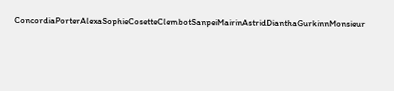ConcordiaPorterAlexaSophieCosetteClembotSanpeiMairinAstridDianthaGurkinnMonsieur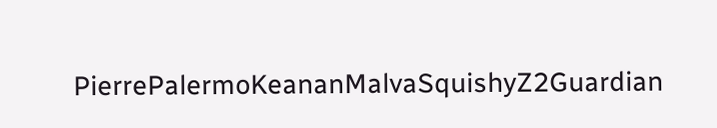PierrePalermoKeananMalvaSquishyZ2Guardian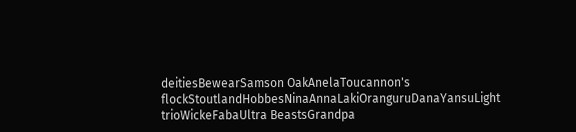deitiesBewearSamson OakAnelaToucannon's flockStoutlandHobbesNinaAnnaLakiOranguruDanaYansuLight trioWickeFabaUltra BeastsGrandpa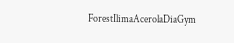ForestIlimaAcerolaDiaGym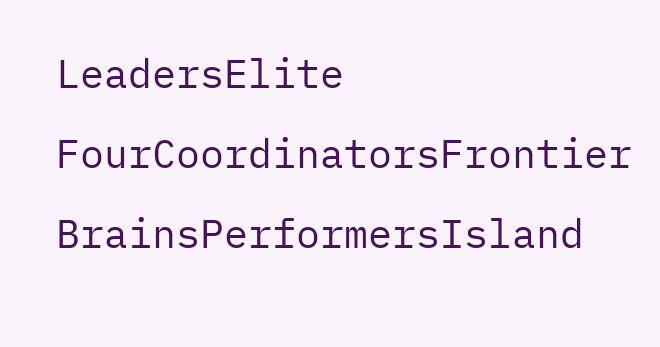LeadersElite FourCoordinatorsFrontier BrainsPerformersIsland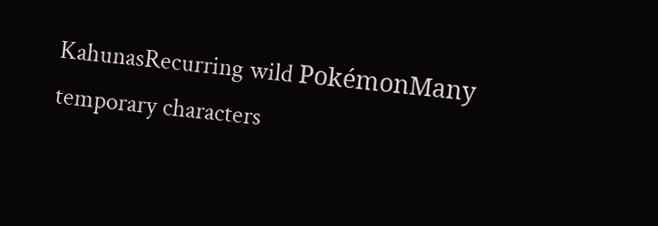KahunasRecurring wild PokémonMany temporary characters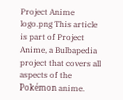Project Anime logo.png This article is part of Project Anime, a Bulbapedia project that covers all aspects of the Pokémon anime.